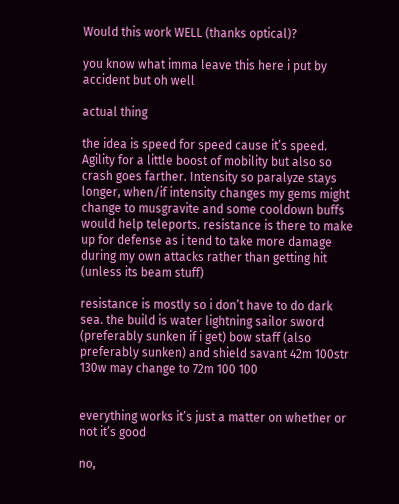Would this work WELL (thanks optical)?

you know what imma leave this here i put by accident but oh well

actual thing

the idea is speed for speed cause it’s speed. Agility for a little boost of mobility but also so crash goes farther. Intensity so paralyze stays longer, when/if intensity changes my gems might change to musgravite and some cooldown buffs would help teleports. resistance is there to make up for defense as i tend to take more damage during my own attacks rather than getting hit (unless its beam stuff)

resistance is mostly so i don’t have to do dark sea. the build is water lightning sailor sword (preferably sunken if i get) bow staff (also preferably sunken) and shield savant 42m 100str 130w may change to 72m 100 100


everything works it’s just a matter on whether or not it’s good

no,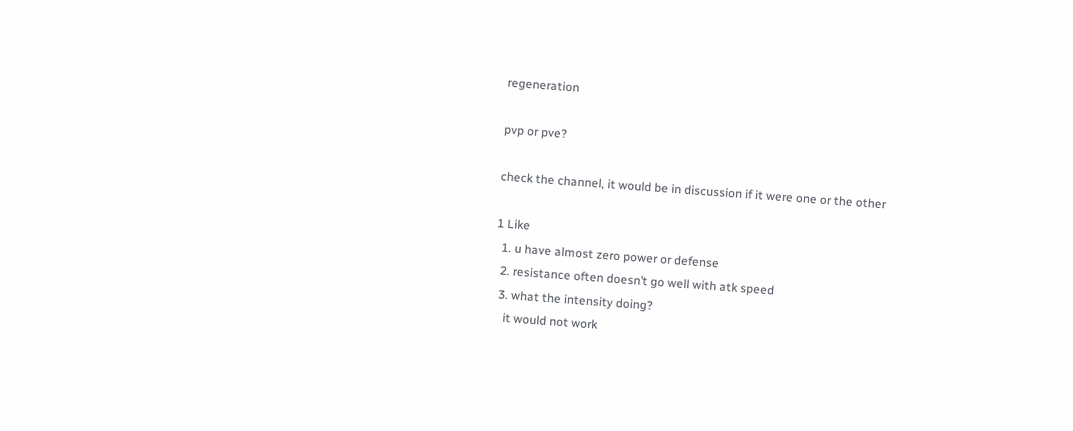regeneration

pvp or pve?

check the channel, it would be in discussion if it were one or the other

1 Like
  1. u have almost zero power or defense
  2. resistance often doesn’t go well with atk speed
  3. what the intensity doing?
    it would not work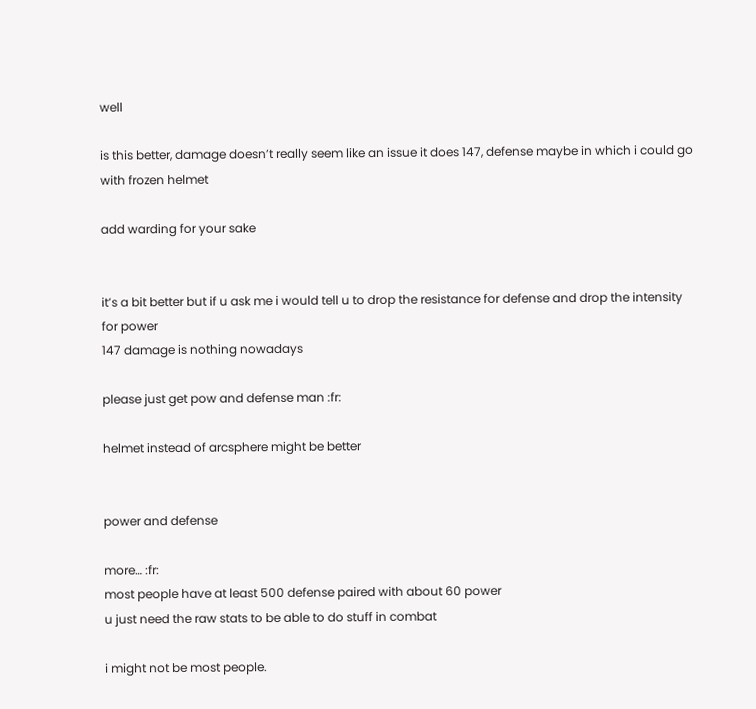well

is this better, damage doesn’t really seem like an issue it does 147, defense maybe in which i could go with frozen helmet

add warding for your sake


it’s a bit better but if u ask me i would tell u to drop the resistance for defense and drop the intensity for power
147 damage is nothing nowadays

please just get pow and defense man :fr:

helmet instead of arcsphere might be better


power and defense

more… :fr:
most people have at least 500 defense paired with about 60 power
u just need the raw stats to be able to do stuff in combat

i might not be most people.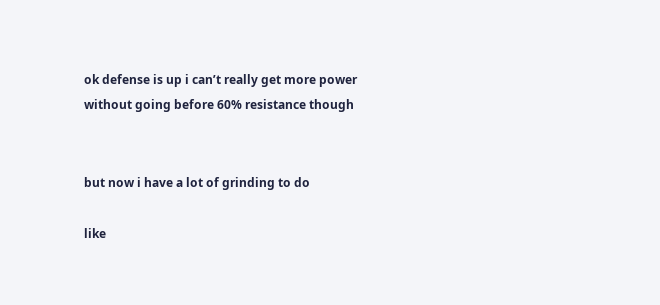ok defense is up i can’t really get more power without going before 60% resistance though


but now i have a lot of grinding to do

like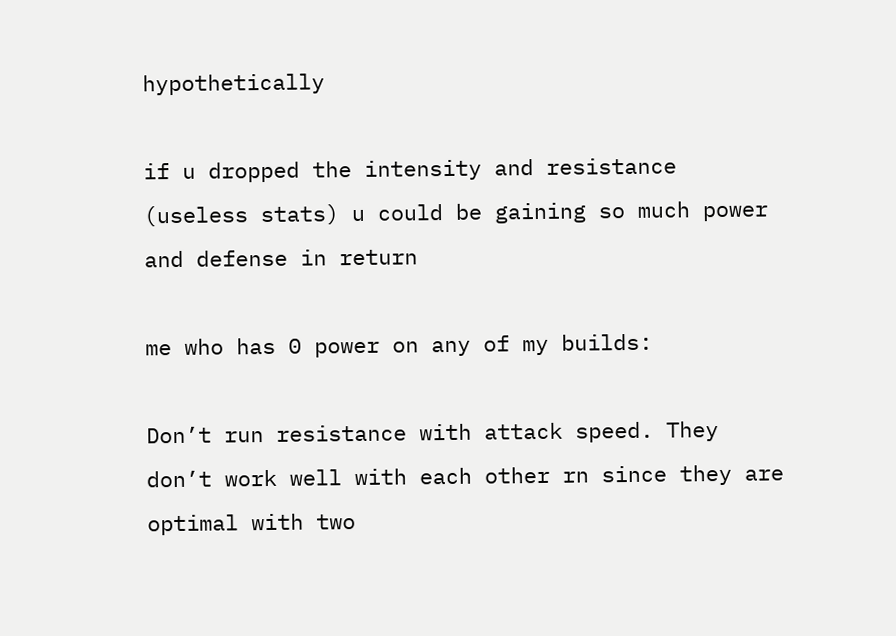hypothetically

if u dropped the intensity and resistance (useless stats) u could be gaining so much power and defense in return

me who has 0 power on any of my builds:

Don’t run resistance with attack speed. They don’t work well with each other rn since they are optimal with two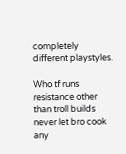completely different playstyles.

Who tf runs resistance other than troll builds never let bro cook any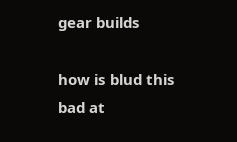gear builds

how is blud this bad at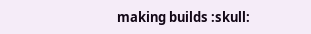making builds :skull: